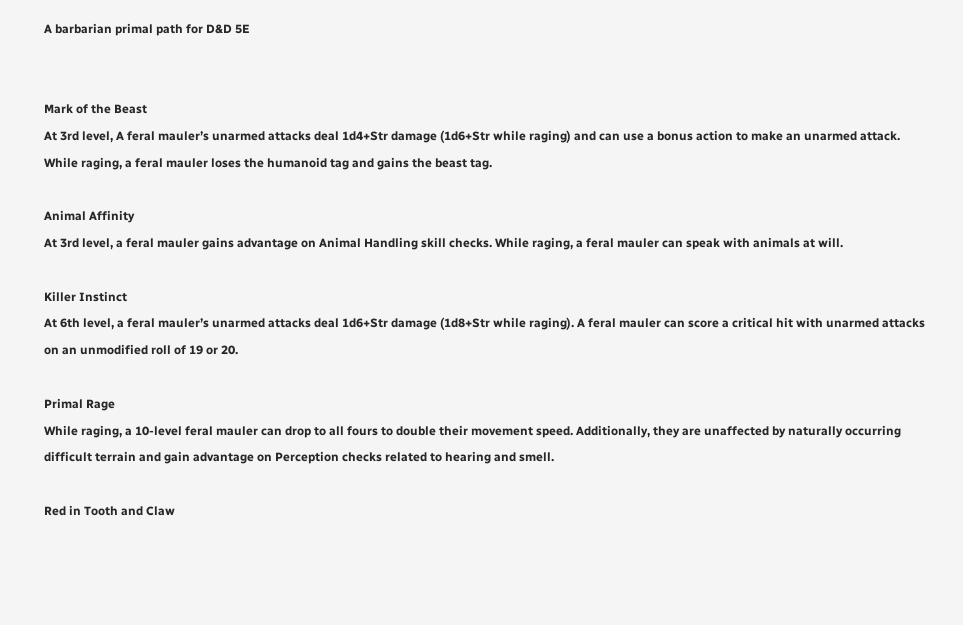A barbarian primal path for D&D 5E


Mark of the Beast
At 3rd level, A feral mauler’s unarmed attacks deal 1d4+Str damage (1d6+Str while raging) and can use a bonus action to make an unarmed attack. While raging, a feral mauler loses the humanoid tag and gains the beast tag.

Animal Affinity
At 3rd level, a feral mauler gains advantage on Animal Handling skill checks. While raging, a feral mauler can speak with animals at will.

Killer Instinct
At 6th level, a feral mauler’s unarmed attacks deal 1d6+Str damage (1d8+Str while raging). A feral mauler can score a critical hit with unarmed attacks on an unmodified roll of 19 or 20.

Primal Rage
While raging, a 10-level feral mauler can drop to all fours to double their movement speed. Additionally, they are unaffected by naturally occurring difficult terrain and gain advantage on Perception checks related to hearing and smell.

Red in Tooth and Claw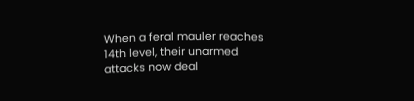When a feral mauler reaches 14th level, their unarmed attacks now deal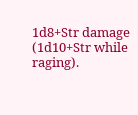1d8+Str damage (1d10+Str while raging).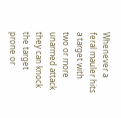Whenever a feral mauler hits a target with two or more unarmed attack they can knock the target prone or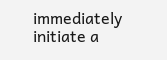immediately initiate a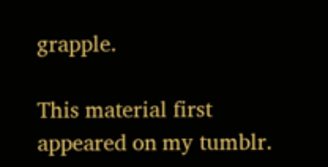grapple.

This material first appeared on my tumblr.